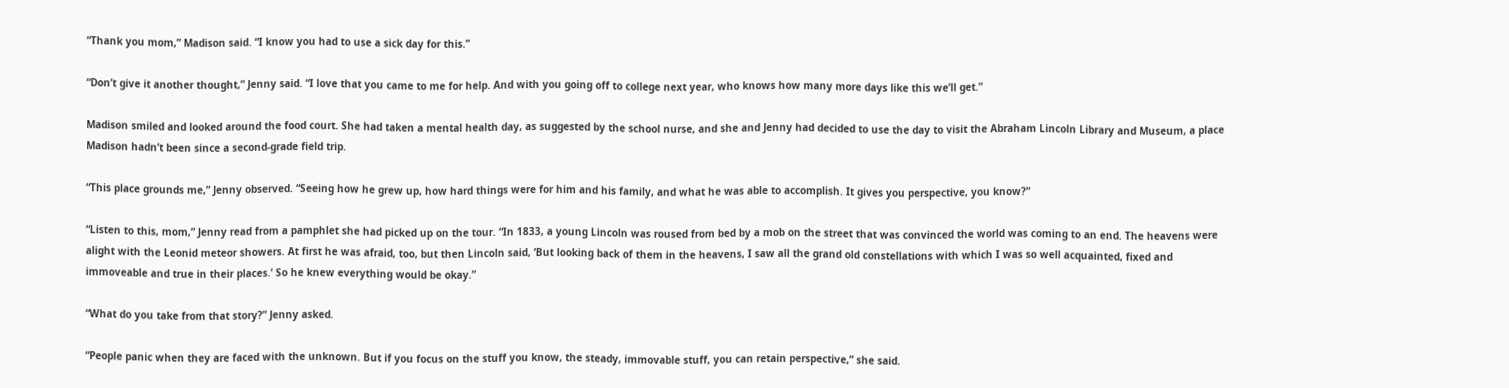“Thank you mom,” Madison said. “I know you had to use a sick day for this.”

“Don’t give it another thought,” Jenny said. “I love that you came to me for help. And with you going off to college next year, who knows how many more days like this we’ll get.”

Madison smiled and looked around the food court. She had taken a mental health day, as suggested by the school nurse, and she and Jenny had decided to use the day to visit the Abraham Lincoln Library and Museum, a place Madison hadn’t been since a second-grade field trip.

“This place grounds me,” Jenny observed. “Seeing how he grew up, how hard things were for him and his family, and what he was able to accomplish. It gives you perspective, you know?”

“Listen to this, mom,” Jenny read from a pamphlet she had picked up on the tour. “In 1833, a young Lincoln was roused from bed by a mob on the street that was convinced the world was coming to an end. The heavens were alight with the Leonid meteor showers. At first he was afraid, too, but then Lincoln said, ‘But looking back of them in the heavens, I saw all the grand old constellations with which I was so well acquainted, fixed and immoveable and true in their places.’ So he knew everything would be okay.”

“What do you take from that story?” Jenny asked.

“People panic when they are faced with the unknown. But if you focus on the stuff you know, the steady, immovable stuff, you can retain perspective,” she said.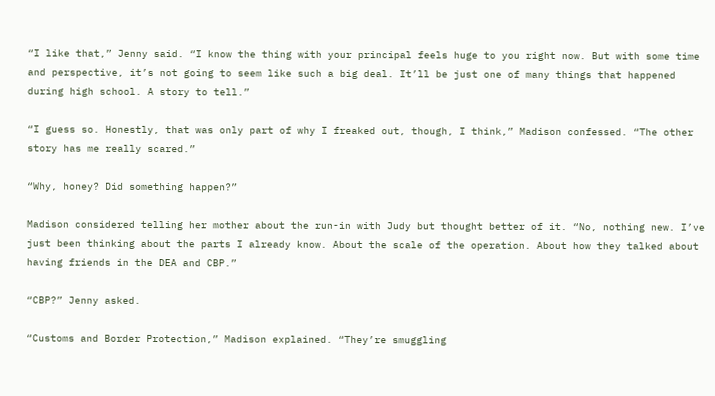“I like that,” Jenny said. “I know the thing with your principal feels huge to you right now. But with some time and perspective, it’s not going to seem like such a big deal. It’ll be just one of many things that happened during high school. A story to tell.”

“I guess so. Honestly, that was only part of why I freaked out, though, I think,” Madison confessed. “The other story has me really scared.”

“Why, honey? Did something happen?”

Madison considered telling her mother about the run-in with Judy but thought better of it. “No, nothing new. I’ve just been thinking about the parts I already know. About the scale of the operation. About how they talked about having friends in the DEA and CBP.”

“CBP?” Jenny asked.

“Customs and Border Protection,” Madison explained. “They’re smuggling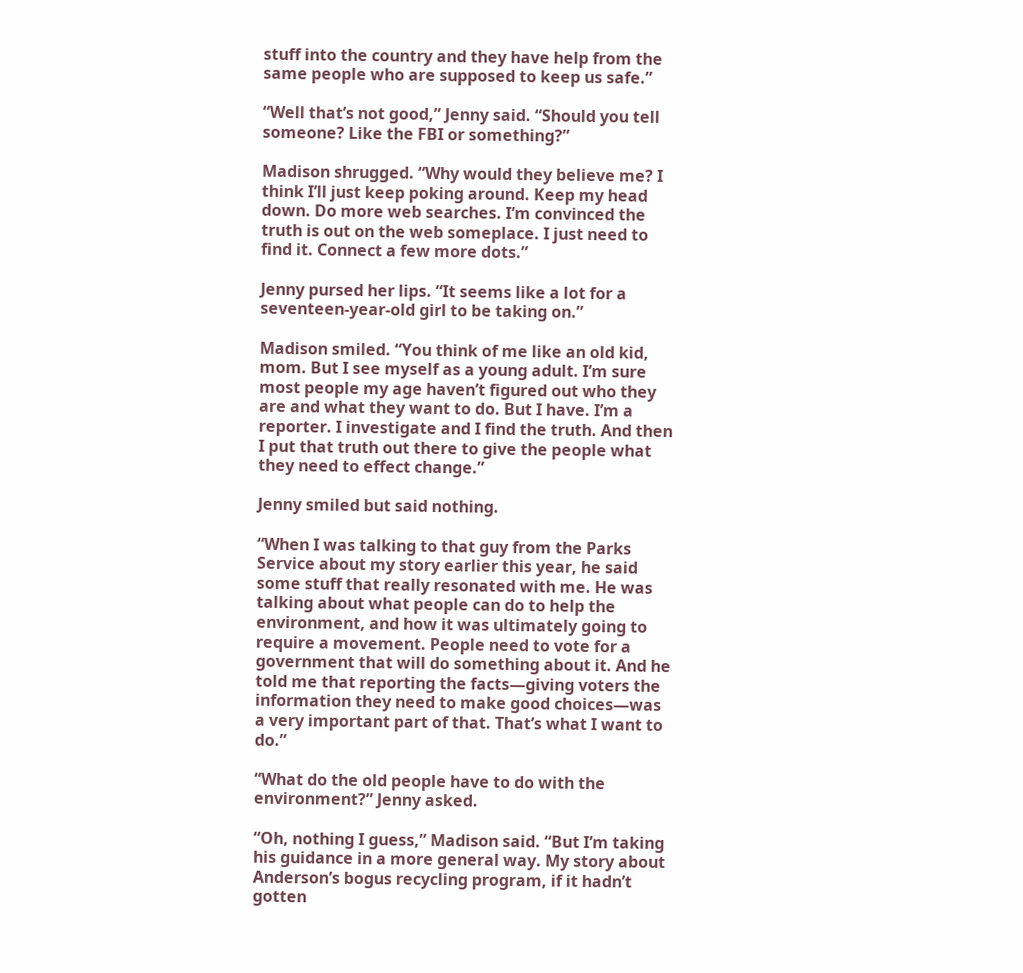stuff into the country and they have help from the same people who are supposed to keep us safe.”

“Well that’s not good,” Jenny said. “Should you tell someone? Like the FBI or something?”

Madison shrugged. “Why would they believe me? I think I’ll just keep poking around. Keep my head down. Do more web searches. I’m convinced the truth is out on the web someplace. I just need to find it. Connect a few more dots.”

Jenny pursed her lips. “It seems like a lot for a seventeen-year-old girl to be taking on.”

Madison smiled. “You think of me like an old kid, mom. But I see myself as a young adult. I’m sure most people my age haven’t figured out who they are and what they want to do. But I have. I’m a reporter. I investigate and I find the truth. And then I put that truth out there to give the people what they need to effect change.”

Jenny smiled but said nothing.

“When I was talking to that guy from the Parks Service about my story earlier this year, he said some stuff that really resonated with me. He was talking about what people can do to help the environment, and how it was ultimately going to require a movement. People need to vote for a government that will do something about it. And he told me that reporting the facts—giving voters the information they need to make good choices—was a very important part of that. That’s what I want to do.”

“What do the old people have to do with the environment?” Jenny asked.

“Oh, nothing I guess,” Madison said. “But I’m taking his guidance in a more general way. My story about Anderson’s bogus recycling program, if it hadn’t gotten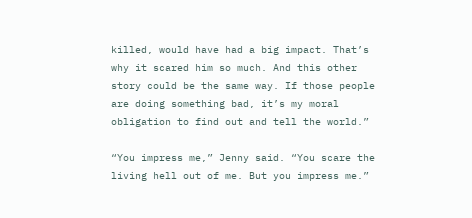killed, would have had a big impact. That’s why it scared him so much. And this other story could be the same way. If those people are doing something bad, it’s my moral obligation to find out and tell the world.”

“You impress me,” Jenny said. “You scare the living hell out of me. But you impress me.”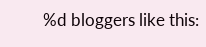%d bloggers like this: